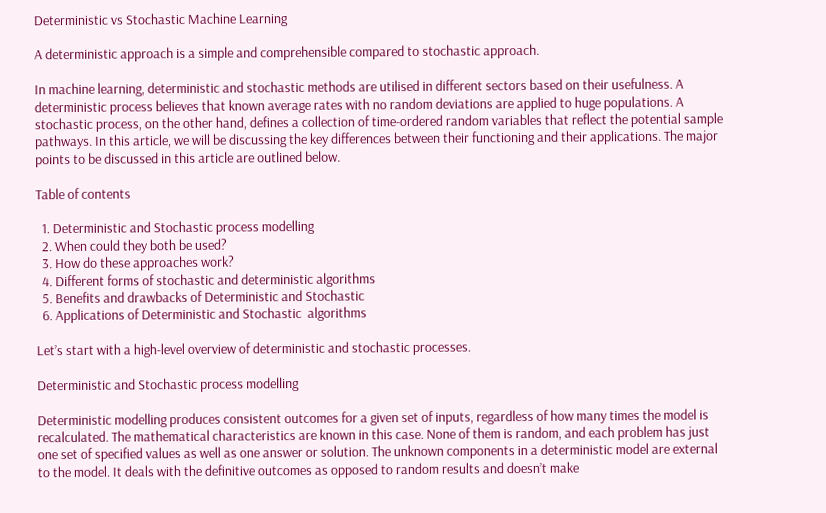Deterministic vs Stochastic Machine Learning

A deterministic approach is a simple and comprehensible compared to stochastic approach.

In machine learning, deterministic and stochastic methods are utilised in different sectors based on their usefulness. A deterministic process believes that known average rates with no random deviations are applied to huge populations. A stochastic process, on the other hand, defines a collection of time-ordered random variables that reflect the potential sample pathways. In this article, we will be discussing the key differences between their functioning and their applications. The major points to be discussed in this article are outlined below.

Table of contents

  1. Deterministic and Stochastic process modelling
  2. When could they both be used?
  3. How do these approaches work?
  4. Different forms of stochastic and deterministic algorithms
  5. Benefits and drawbacks of Deterministic and Stochastic
  6. Applications of Deterministic and Stochastic  algorithms

Let’s start with a high-level overview of deterministic and stochastic processes.

Deterministic and Stochastic process modelling

Deterministic modelling produces consistent outcomes for a given set of inputs, regardless of how many times the model is recalculated. The mathematical characteristics are known in this case. None of them is random, and each problem has just one set of specified values as well as one answer or solution. The unknown components in a deterministic model are external to the model. It deals with the definitive outcomes as opposed to random results and doesn’t make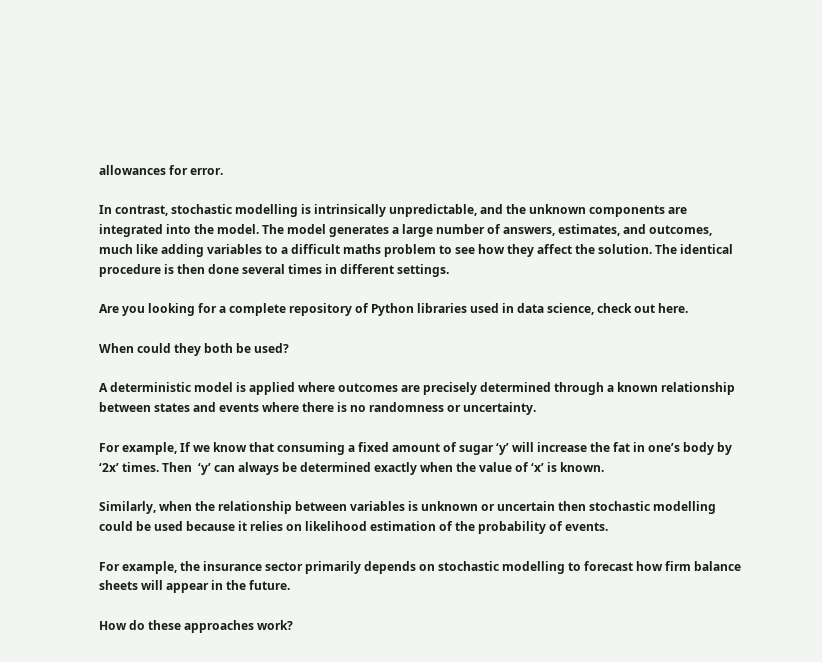allowances for error.

In contrast, stochastic modelling is intrinsically unpredictable, and the unknown components are integrated into the model. The model generates a large number of answers, estimates, and outcomes, much like adding variables to a difficult maths problem to see how they affect the solution. The identical procedure is then done several times in different settings.

Are you looking for a complete repository of Python libraries used in data science, check out here.

When could they both be used?

A deterministic model is applied where outcomes are precisely determined through a known relationship between states and events where there is no randomness or uncertainty.

For example, If we know that consuming a fixed amount of sugar ‘y’ will increase the fat in one’s body by ‘2x’ times. Then  ‘y’ can always be determined exactly when the value of ‘x’ is known.

Similarly, when the relationship between variables is unknown or uncertain then stochastic modelling could be used because it relies on likelihood estimation of the probability of events.

For example, the insurance sector primarily depends on stochastic modelling to forecast how firm balance sheets will appear in the future.

How do these approaches work?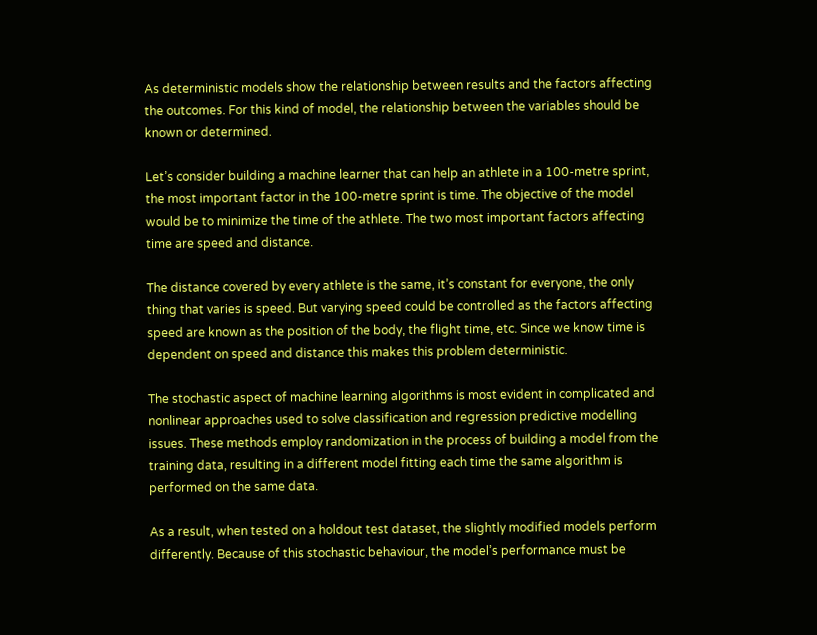As deterministic models show the relationship between results and the factors affecting the outcomes. For this kind of model, the relationship between the variables should be known or determined.

Let’s consider building a machine learner that can help an athlete in a 100-metre sprint, the most important factor in the 100-metre sprint is time. The objective of the model would be to minimize the time of the athlete. The two most important factors affecting time are speed and distance.

The distance covered by every athlete is the same, it’s constant for everyone, the only thing that varies is speed. But varying speed could be controlled as the factors affecting speed are known as the position of the body, the flight time, etc. Since we know time is dependent on speed and distance this makes this problem deterministic.

The stochastic aspect of machine learning algorithms is most evident in complicated and nonlinear approaches used to solve classification and regression predictive modelling issues. These methods employ randomization in the process of building a model from the training data, resulting in a different model fitting each time the same algorithm is performed on the same data.

As a result, when tested on a holdout test dataset, the slightly modified models perform differently. Because of this stochastic behaviour, the model’s performance must be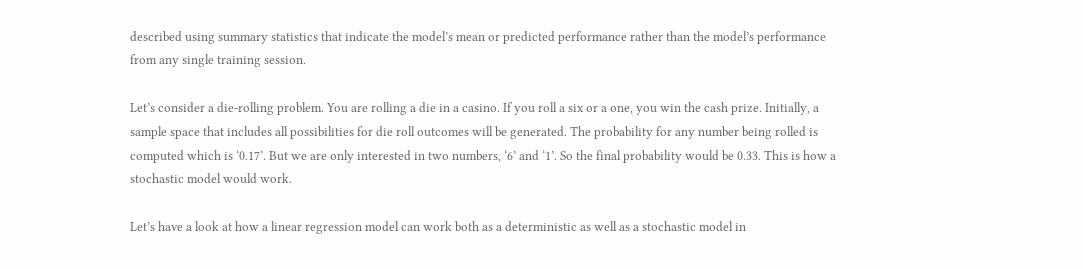described using summary statistics that indicate the model’s mean or predicted performance rather than the model’s performance from any single training session.

Let’s consider a die-rolling problem. You are rolling a die in a casino. If you roll a six or a one, you win the cash prize. Initially, a sample space that includes all possibilities for die roll outcomes will be generated. The probability for any number being rolled is computed which is ‘0.17’. But we are only interested in two numbers, ‘6’ and ‘1’. So the final probability would be 0.33. This is how a stochastic model would work.

Let’s have a look at how a linear regression model can work both as a deterministic as well as a stochastic model in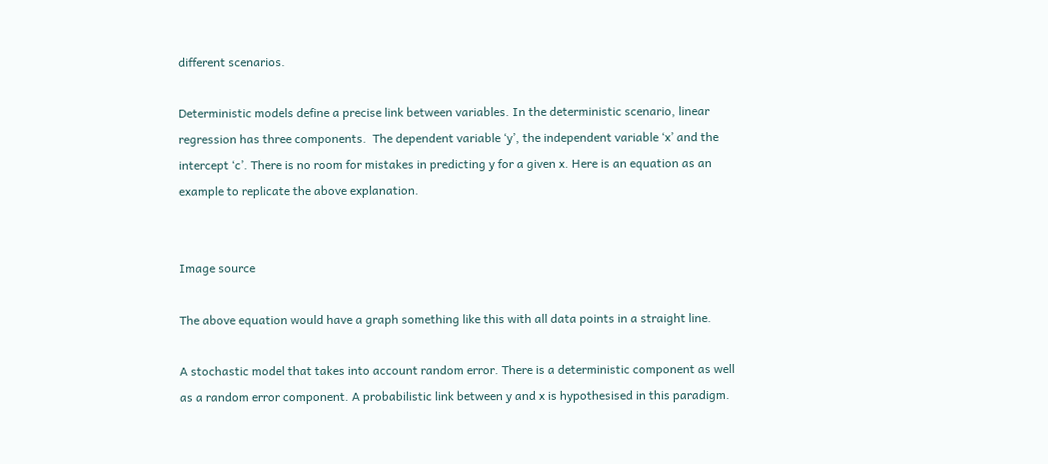different scenarios.

Deterministic models define a precise link between variables. In the deterministic scenario, linear regression has three components.  The dependent variable ‘y’, the independent variable ‘x’ and the intercept ‘c’. There is no room for mistakes in predicting y for a given x. Here is an equation as an example to replicate the above explanation.


Image source

The above equation would have a graph something like this with all data points in a straight line.

A stochastic model that takes into account random error. There is a deterministic component as well as a random error component. A probabilistic link between y and x is hypothesised in this paradigm.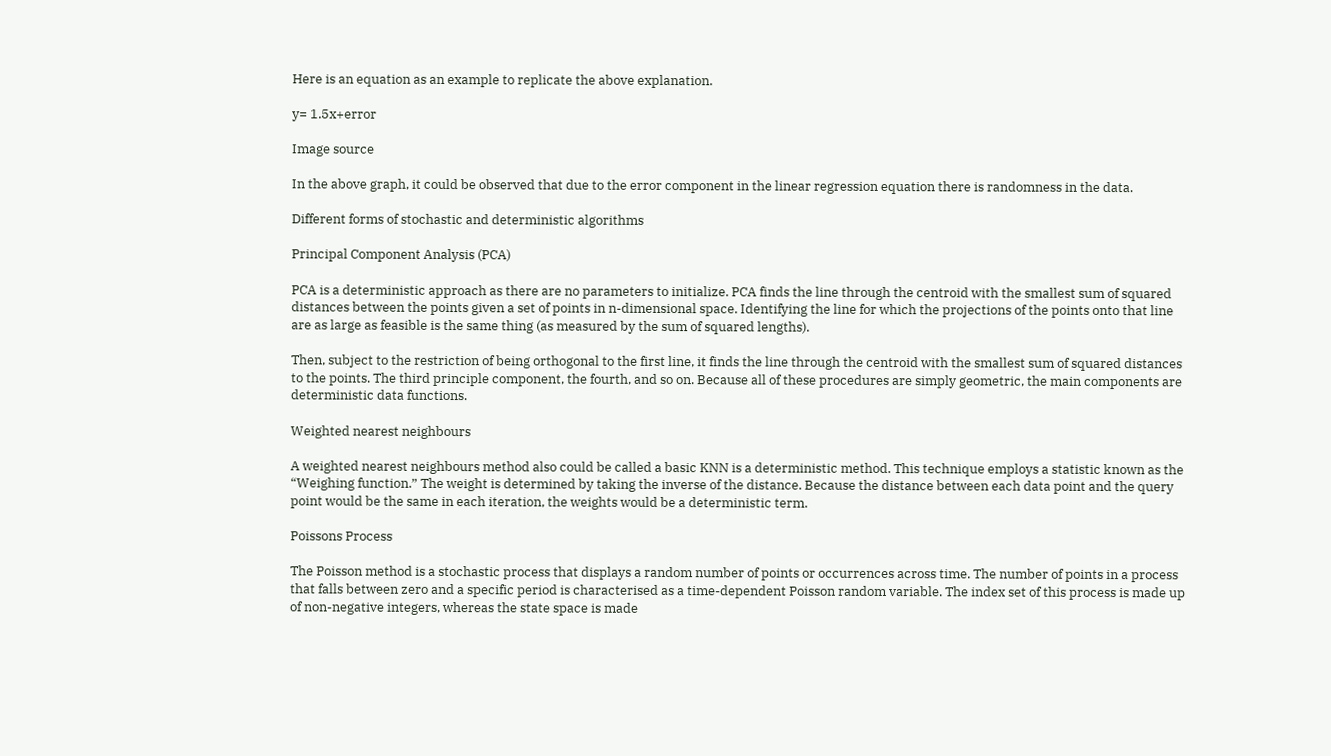Here is an equation as an example to replicate the above explanation.

y= 1.5x+error

Image source

In the above graph, it could be observed that due to the error component in the linear regression equation there is randomness in the data.

Different forms of stochastic and deterministic algorithms

Principal Component Analysis (PCA)

PCA is a deterministic approach as there are no parameters to initialize. PCA finds the line through the centroid with the smallest sum of squared distances between the points given a set of points in n-dimensional space. Identifying the line for which the projections of the points onto that line are as large as feasible is the same thing (as measured by the sum of squared lengths).

Then, subject to the restriction of being orthogonal to the first line, it finds the line through the centroid with the smallest sum of squared distances to the points. The third principle component, the fourth, and so on. Because all of these procedures are simply geometric, the main components are deterministic data functions.

Weighted nearest neighbours

A weighted nearest neighbours method also could be called a basic KNN is a deterministic method. This technique employs a statistic known as the “Weighing function.” The weight is determined by taking the inverse of the distance. Because the distance between each data point and the query point would be the same in each iteration, the weights would be a deterministic term.

Poissons Process

The Poisson method is a stochastic process that displays a random number of points or occurrences across time. The number of points in a process that falls between zero and a specific period is characterised as a time-dependent Poisson random variable. The index set of this process is made up of non-negative integers, whereas the state space is made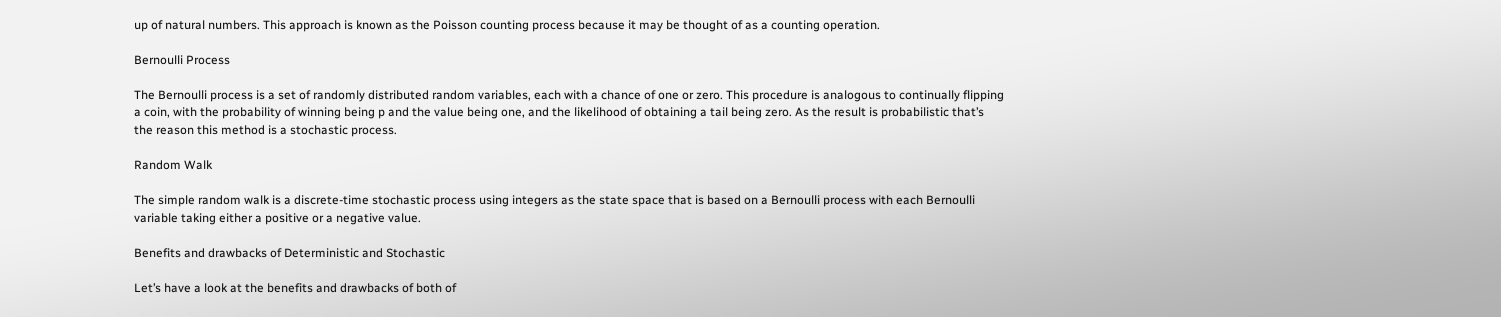up of natural numbers. This approach is known as the Poisson counting process because it may be thought of as a counting operation.

Bernoulli Process

The Bernoulli process is a set of randomly distributed random variables, each with a chance of one or zero. This procedure is analogous to continually flipping a coin, with the probability of winning being p and the value being one, and the likelihood of obtaining a tail being zero. As the result is probabilistic that’s the reason this method is a stochastic process.

Random Walk

The simple random walk is a discrete-time stochastic process using integers as the state space that is based on a Bernoulli process with each Bernoulli variable taking either a positive or a negative value.

Benefits and drawbacks of Deterministic and Stochastic

Let’s have a look at the benefits and drawbacks of both of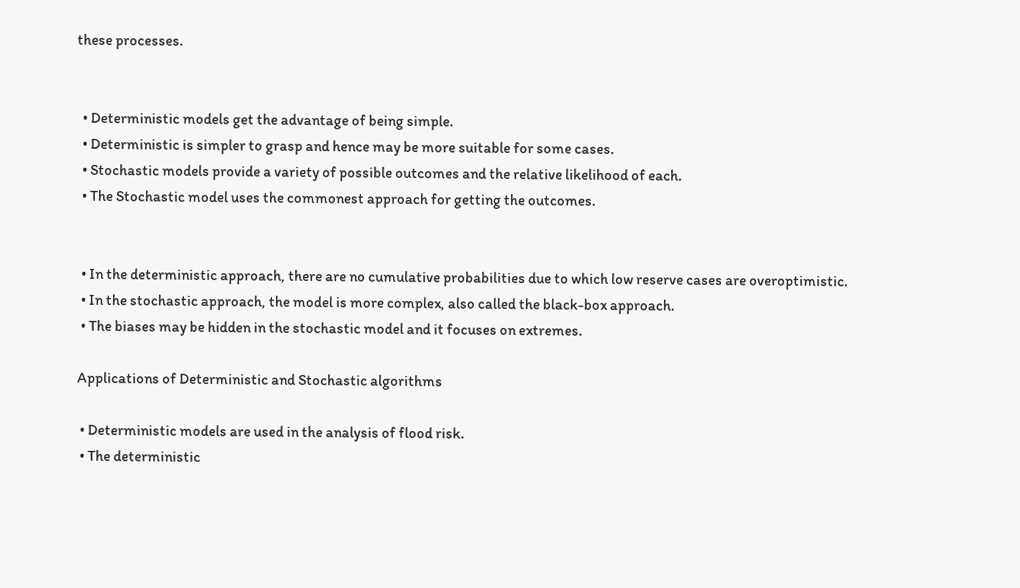these processes.


  • Deterministic models get the advantage of being simple.
  • Deterministic is simpler to grasp and hence may be more suitable for some cases.
  • Stochastic models provide a variety of possible outcomes and the relative likelihood of each.
  • The Stochastic model uses the commonest approach for getting the outcomes.


  • In the deterministic approach, there are no cumulative probabilities due to which low reserve cases are overoptimistic.
  • In the stochastic approach, the model is more complex, also called the black-box approach.
  • The biases may be hidden in the stochastic model and it focuses on extremes.

 Applications of Deterministic and Stochastic algorithms

  • Deterministic models are used in the analysis of flood risk.
  • The deterministic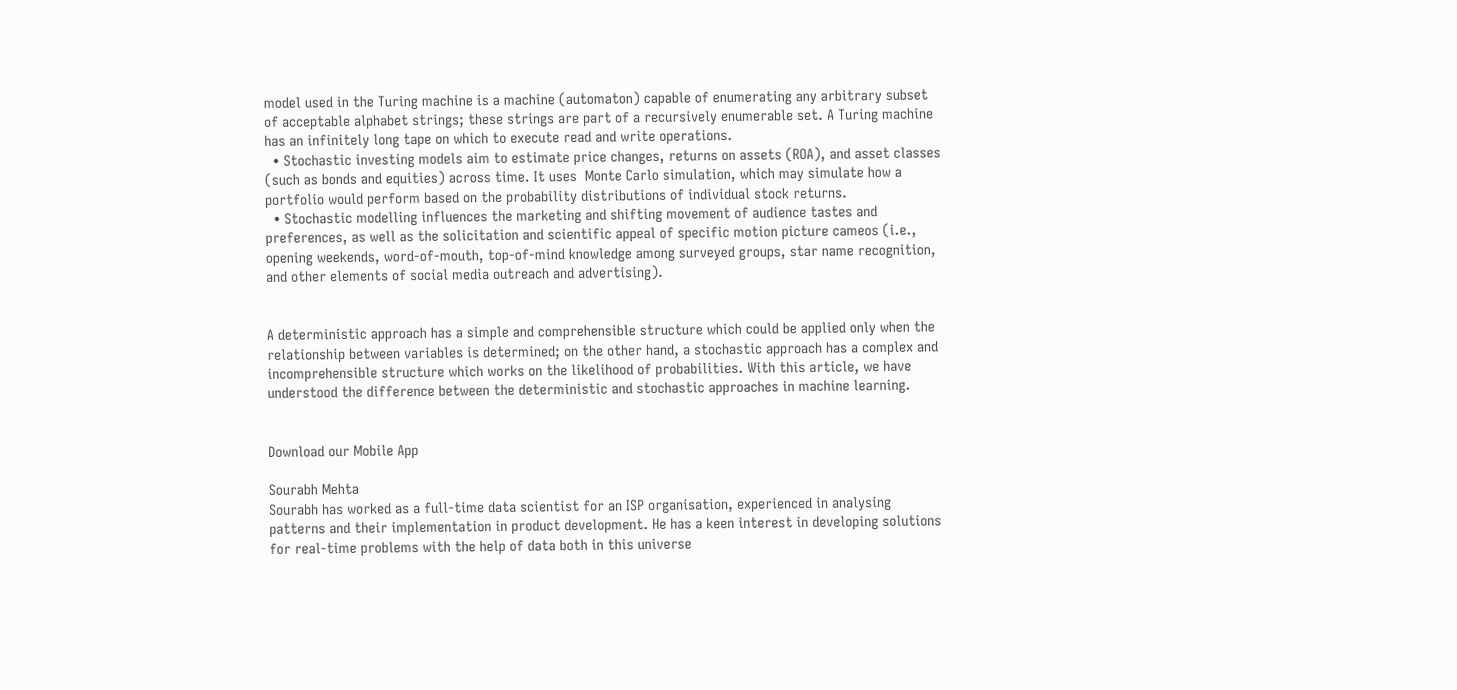model used in the Turing machine is a machine (automaton) capable of enumerating any arbitrary subset of acceptable alphabet strings; these strings are part of a recursively enumerable set. A Turing machine has an infinitely long tape on which to execute read and write operations.
  • Stochastic investing models aim to estimate price changes, returns on assets (ROA), and asset classes (such as bonds and equities) across time. It uses  Monte Carlo simulation, which may simulate how a portfolio would perform based on the probability distributions of individual stock returns.
  • Stochastic modelling influences the marketing and shifting movement of audience tastes and preferences, as well as the solicitation and scientific appeal of specific motion picture cameos (i.e., opening weekends, word-of-mouth, top-of-mind knowledge among surveyed groups, star name recognition, and other elements of social media outreach and advertising).


A deterministic approach has a simple and comprehensible structure which could be applied only when the relationship between variables is determined; on the other hand, a stochastic approach has a complex and incomprehensible structure which works on the likelihood of probabilities. With this article, we have understood the difference between the deterministic and stochastic approaches in machine learning.


Download our Mobile App

Sourabh Mehta
Sourabh has worked as a full-time data scientist for an ISP organisation, experienced in analysing patterns and their implementation in product development. He has a keen interest in developing solutions for real-time problems with the help of data both in this universe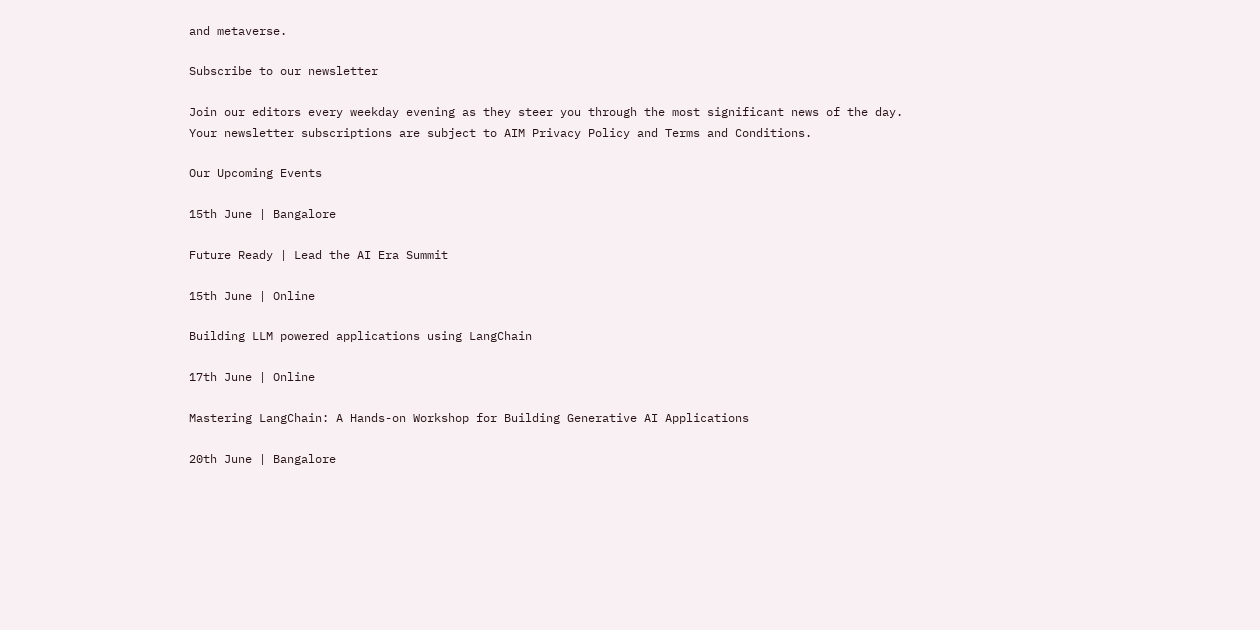and metaverse.

Subscribe to our newsletter

Join our editors every weekday evening as they steer you through the most significant news of the day.
Your newsletter subscriptions are subject to AIM Privacy Policy and Terms and Conditions.

Our Upcoming Events

15th June | Bangalore

Future Ready | Lead the AI Era Summit

15th June | Online

Building LLM powered applications using LangChain

17th June | Online

Mastering LangChain: A Hands-on Workshop for Building Generative AI Applications

20th June | Bangalore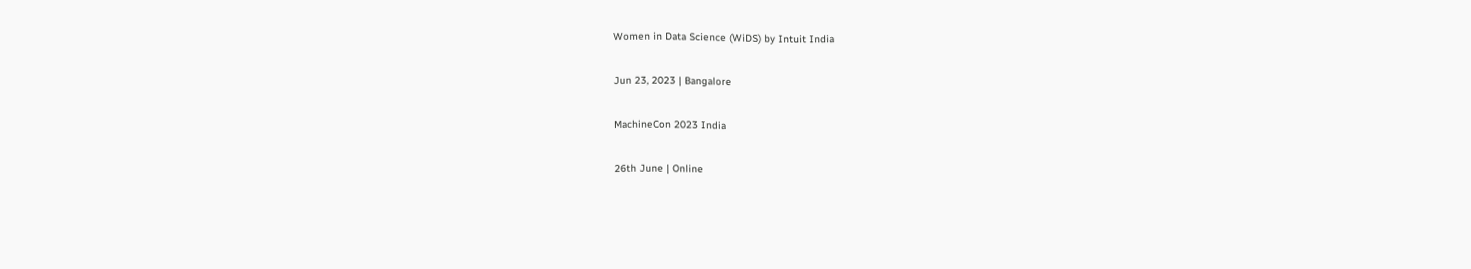Women in Data Science (WiDS) by Intuit India

Jun 23, 2023 | Bangalore

MachineCon 2023 India

26th June | Online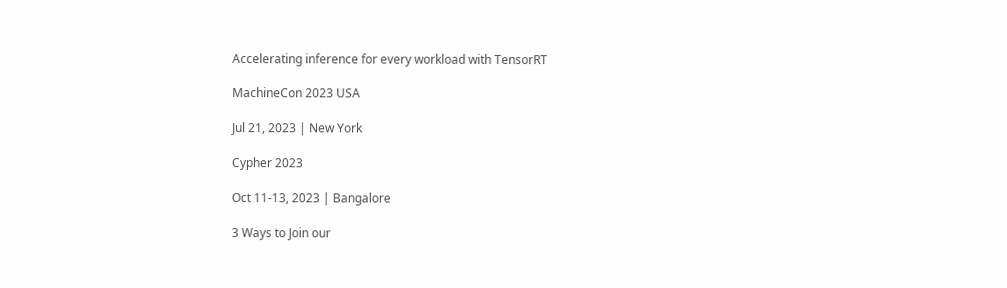Accelerating inference for every workload with TensorRT

MachineCon 2023 USA

Jul 21, 2023 | New York

Cypher 2023

Oct 11-13, 2023 | Bangalore

3 Ways to Join our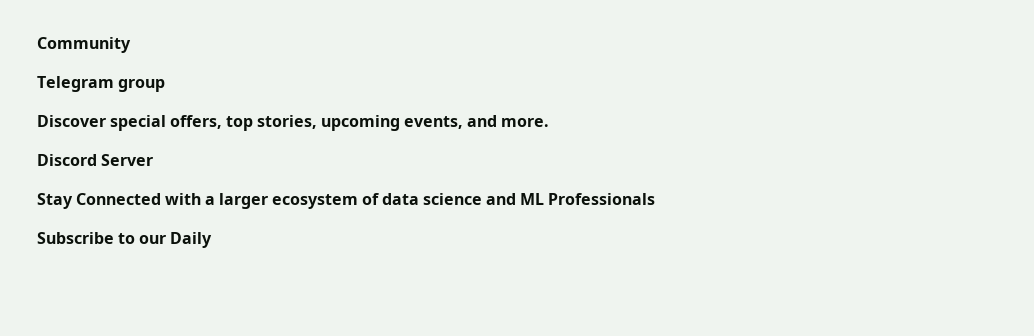Community

Telegram group

Discover special offers, top stories, upcoming events, and more.

Discord Server

Stay Connected with a larger ecosystem of data science and ML Professionals

Subscribe to our Daily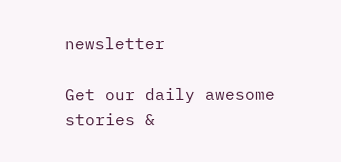newsletter

Get our daily awesome stories &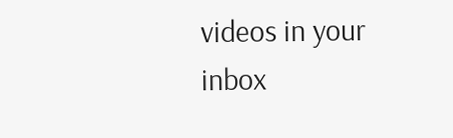videos in your inbox